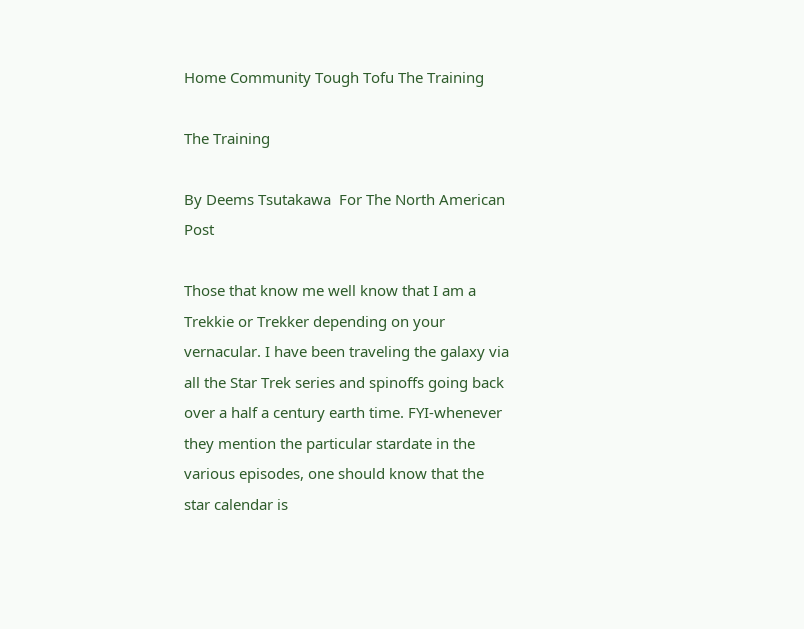Home Community Tough Tofu The Training

The Training

By Deems Tsutakawa  For The North American Post

Those that know me well know that I am a Trekkie or Trekker depending on your vernacular. I have been traveling the galaxy via all the Star Trek series and spinoffs going back over a half a century earth time. FYI-whenever they mention the particular stardate in the various episodes, one should know that the star calendar is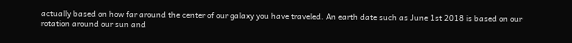actually based on how far around the center of our galaxy you have traveled. An earth date such as June 1st 2018 is based on our rotation around our sun and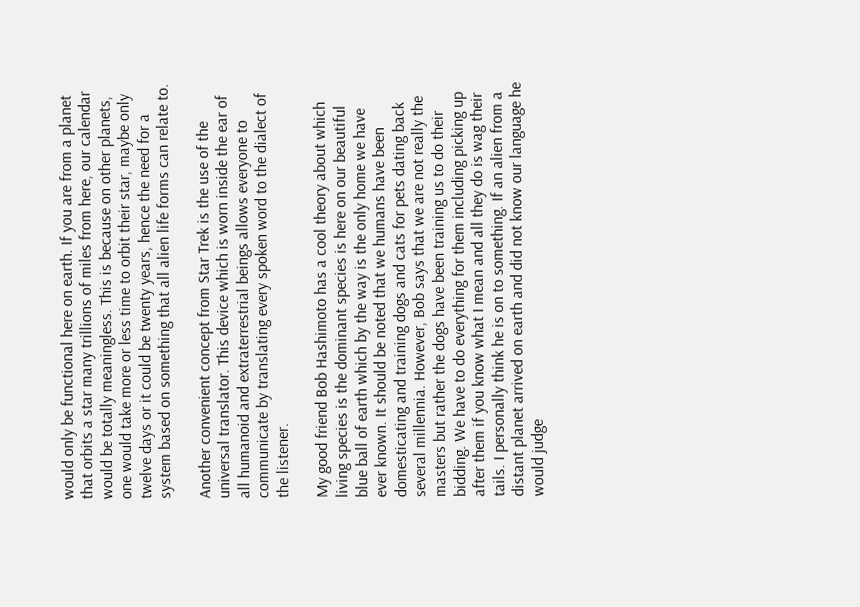would only be functional here on earth. If you are from a planet that orbits a star many trillions of miles from here, our calendar would be totally meaningless. This is because on other planets, one would take more or less time to orbit their star, maybe only twelve days or it could be twenty years, hence the need for a system based on something that all alien life forms can relate to.

Another convenient concept from Star Trek is the use of the universal translator. This device which is worn inside the ear of all humanoid and extraterrestrial beings allows everyone to communicate by translating every spoken word to the dialect of the listener.

My good friend Bob Hashimoto has a cool theory about which living species is the dominant species is here on our beautiful blue ball of earth which by the way is the only home we have ever known. It should be noted that we humans have been domesticating and training dogs and cats for pets dating back several millennia. However, Bob says that we are not really the masters but rather the dogs have been training us to do their bidding. We have to do everything for them including picking up after them if you know what I mean and all they do is wag their tails. I personally think he is on to something. If an alien from a distant planet arrived on earth and did not know our language he would judge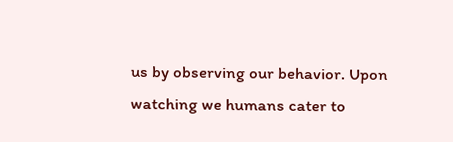us by observing our behavior. Upon watching we humans cater to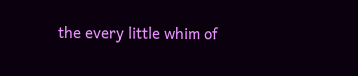the every little whim of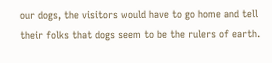our dogs, the visitors would have to go home and tell their folks that dogs seem to be the rulers of earth.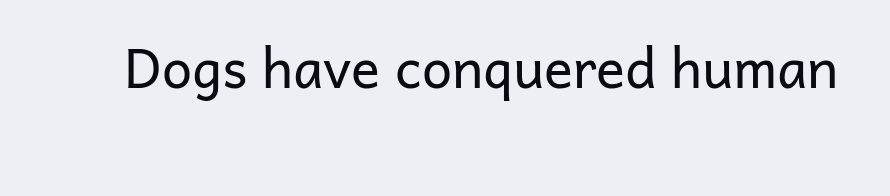Dogs have conquered human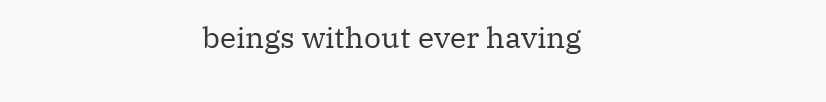beings without ever having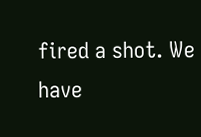fired a shot. We have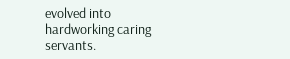evolved into hardworking caring servants.